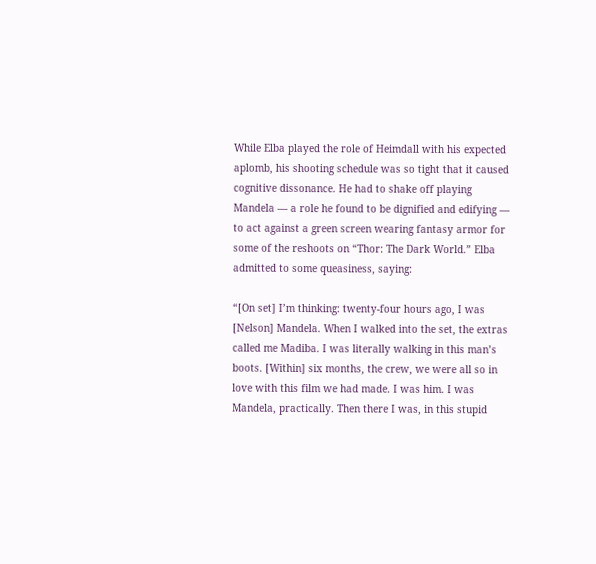While Elba played the role of Heimdall with his expected aplomb, his shooting schedule was so tight that it caused cognitive dissonance. He had to shake off playing Mandela — a role he found to be dignified and edifying — to act against a green screen wearing fantasy armor for some of the reshoots on “Thor: The Dark World.” Elba admitted to some queasiness, saying:

“[On set] I’m thinking: twenty-four hours ago, I was [Nelson] Mandela. When I walked into the set, the extras called me Madiba. I was literally walking in this man’s boots. [Within] six months, the crew, we were all so in love with this film we had made. I was him. I was Mandela, practically. Then there I was, in this stupid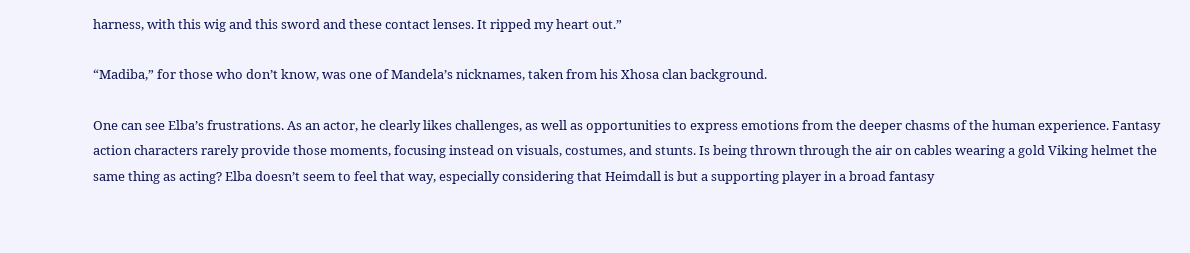harness, with this wig and this sword and these contact lenses. It ripped my heart out.”

“Madiba,” for those who don’t know, was one of Mandela’s nicknames, taken from his Xhosa clan background.

One can see Elba’s frustrations. As an actor, he clearly likes challenges, as well as opportunities to express emotions from the deeper chasms of the human experience. Fantasy action characters rarely provide those moments, focusing instead on visuals, costumes, and stunts. Is being thrown through the air on cables wearing a gold Viking helmet the same thing as acting? Elba doesn’t seem to feel that way, especially considering that Heimdall is but a supporting player in a broad fantasy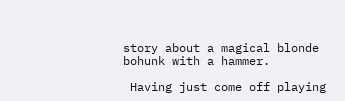story about a magical blonde bohunk with a hammer.

 Having just come off playing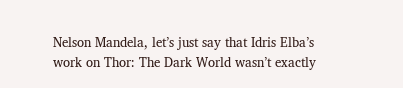Nelson Mandela, let’s just say that Idris Elba’s work on Thor: The Dark World wasn’t exactly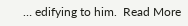… edifying to him.  Read More